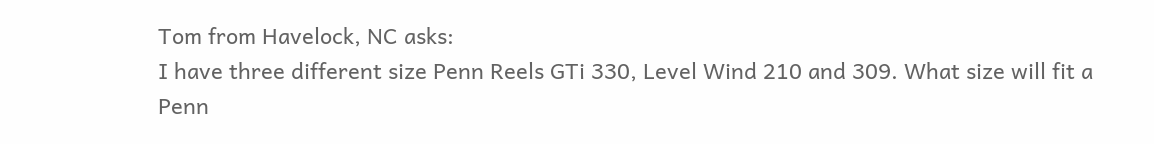Tom from Havelock, NC asks:
I have three different size Penn Reels GTi 330, Level Wind 210 and 309. What size will fit a Penn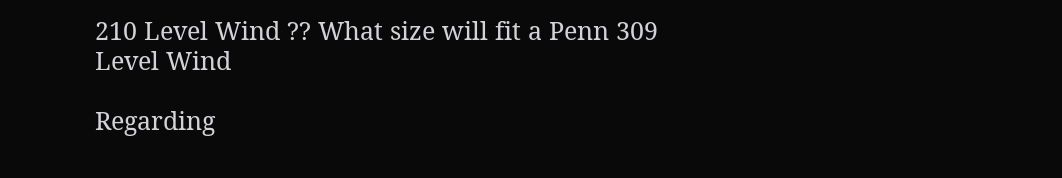210 Level Wind ?? What size will fit a Penn 309 Level Wind

Regarding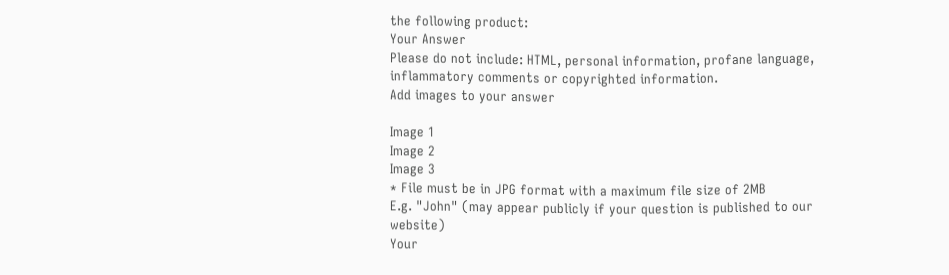the following product:
Your Answer
Please do not include: HTML, personal information, profane language, inflammatory comments or copyrighted information.
Add images to your answer

Image 1
Image 2
Image 3
* File must be in JPG format with a maximum file size of 2MB
E.g. "John" (may appear publicly if your question is published to our website)
Your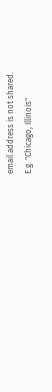email address is not shared.
E.g. "Chicago, Illinois"